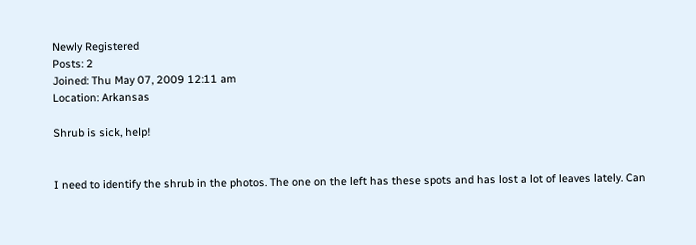Newly Registered
Posts: 2
Joined: Thu May 07, 2009 12:11 am
Location: Arkansas

Shrub is sick, help!


I need to identify the shrub in the photos. The one on the left has these spots and has lost a lot of leaves lately. Can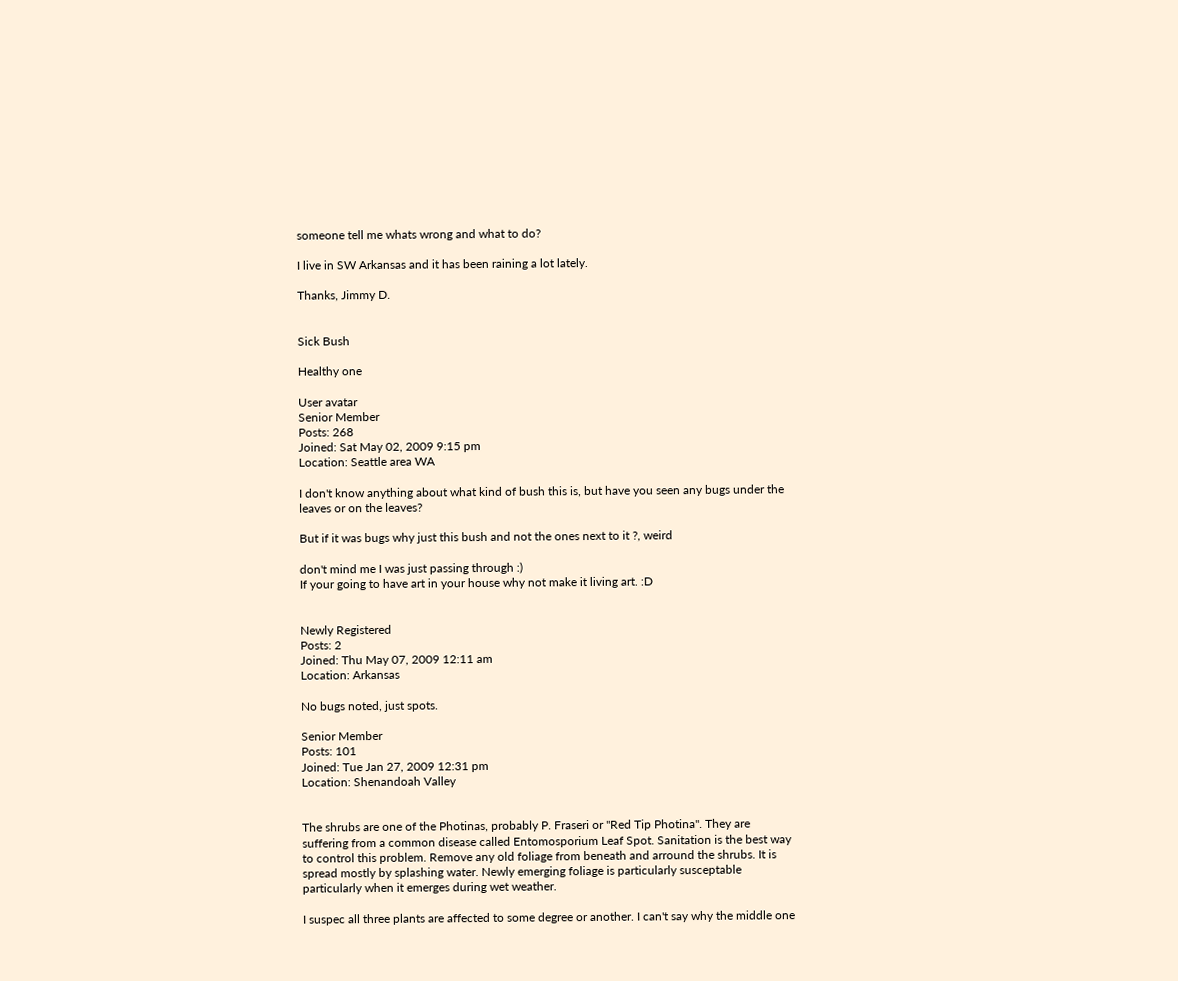someone tell me whats wrong and what to do?

I live in SW Arkansas and it has been raining a lot lately.

Thanks, Jimmy D.


Sick Bush

Healthy one

User avatar
Senior Member
Posts: 268
Joined: Sat May 02, 2009 9:15 pm
Location: Seattle area WA

I don't know anything about what kind of bush this is, but have you seen any bugs under the leaves or on the leaves?

But if it was bugs why just this bush and not the ones next to it ?, weird

don't mind me I was just passing through :)
If your going to have art in your house why not make it living art. :D


Newly Registered
Posts: 2
Joined: Thu May 07, 2009 12:11 am
Location: Arkansas

No bugs noted, just spots.

Senior Member
Posts: 101
Joined: Tue Jan 27, 2009 12:31 pm
Location: Shenandoah Valley


The shrubs are one of the Photinas, probably P. Fraseri or "Red Tip Photina". They are suffering from a common disease called Entomosporium Leaf Spot. Sanitation is the best way to control this problem. Remove any old foliage from beneath and arround the shrubs. It is spread mostly by splashing water. Newly emerging foliage is particularly susceptable particularly when it emerges during wet weather.

I suspec all three plants are affected to some degree or another. I can't say why the middle one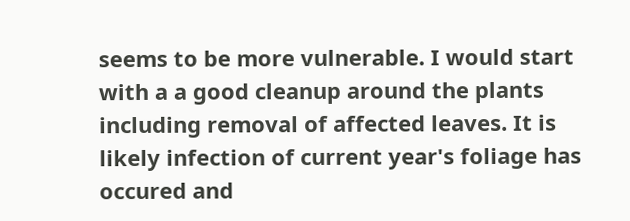seems to be more vulnerable. I would start with a a good cleanup around the plants including removal of affected leaves. It is likely infection of current year's foliage has occured and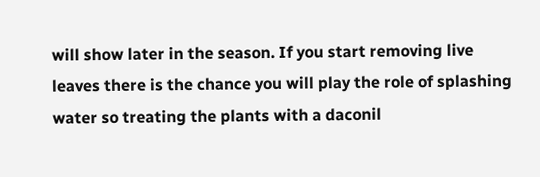will show later in the season. If you start removing live leaves there is the chance you will play the role of splashing water so treating the plants with a daconil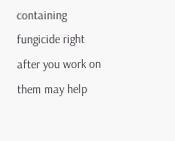containing fungicide right after you work on them may help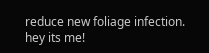reduce new foliage infection.
hey its me!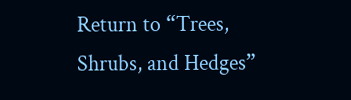Return to “Trees, Shrubs, and Hedges”